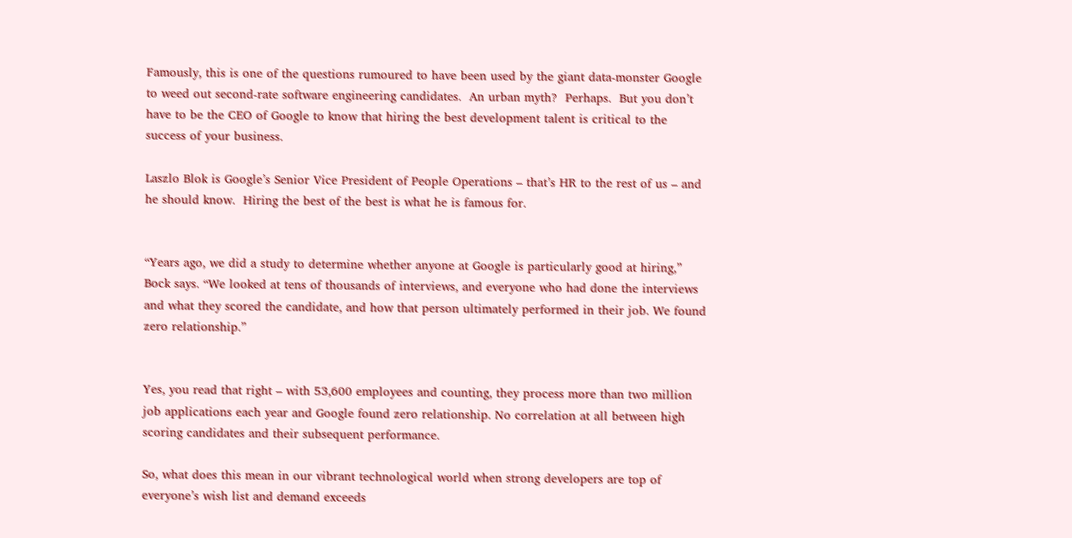Famously, this is one of the questions rumoured to have been used by the giant data-monster Google to weed out second-rate software engineering candidates.  An urban myth?  Perhaps.  But you don’t have to be the CEO of Google to know that hiring the best development talent is critical to the success of your business.

Laszlo Blok is Google’s Senior Vice President of People Operations – that’s HR to the rest of us – and he should know.  Hiring the best of the best is what he is famous for.


“Years ago, we did a study to determine whether anyone at Google is particularly good at hiring,” Bock says. “We looked at tens of thousands of interviews, and everyone who had done the interviews and what they scored the candidate, and how that person ultimately performed in their job. We found zero relationship.”


Yes, you read that right – with 53,600 employees and counting, they process more than two million job applications each year and Google found zero relationship. No correlation at all between high scoring candidates and their subsequent performance.

So, what does this mean in our vibrant technological world when strong developers are top of everyone’s wish list and demand exceeds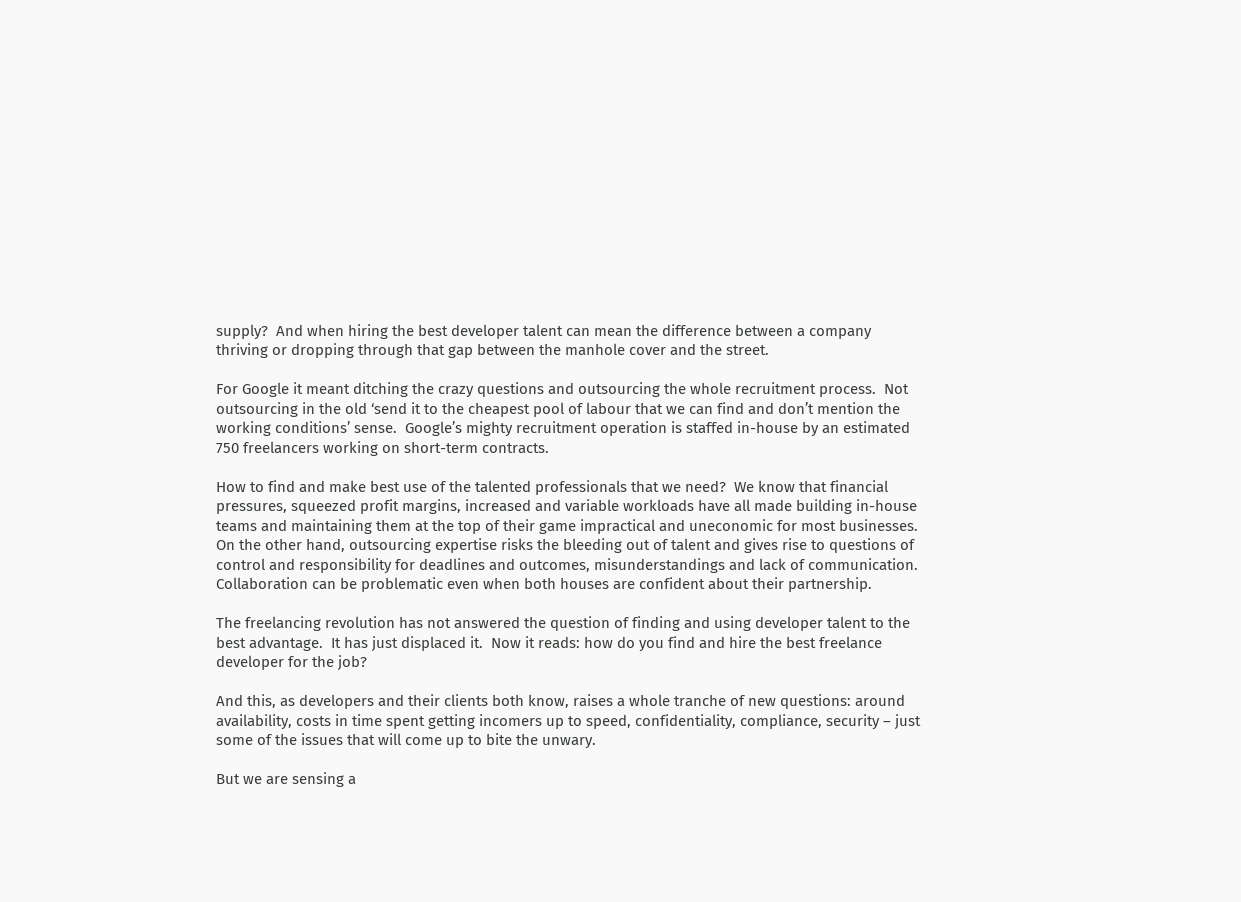supply?  And when hiring the best developer talent can mean the difference between a company thriving or dropping through that gap between the manhole cover and the street.

For Google it meant ditching the crazy questions and outsourcing the whole recruitment process.  Not outsourcing in the old ‘send it to the cheapest pool of labour that we can find and don’t mention the working conditions’ sense.  Google’s mighty recruitment operation is staffed in-house by an estimated 750 freelancers working on short-term contracts.

How to find and make best use of the talented professionals that we need?  We know that financial pressures, squeezed profit margins, increased and variable workloads have all made building in-house teams and maintaining them at the top of their game impractical and uneconomic for most businesses. On the other hand, outsourcing expertise risks the bleeding out of talent and gives rise to questions of control and responsibility for deadlines and outcomes, misunderstandings and lack of communication.  Collaboration can be problematic even when both houses are confident about their partnership.

The freelancing revolution has not answered the question of finding and using developer talent to the best advantage.  It has just displaced it.  Now it reads: how do you find and hire the best freelance developer for the job?

And this, as developers and their clients both know, raises a whole tranche of new questions: around availability, costs in time spent getting incomers up to speed, confidentiality, compliance, security – just some of the issues that will come up to bite the unwary.

But we are sensing a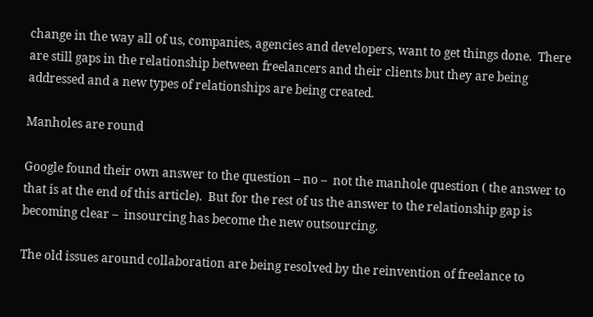change in the way all of us, companies, agencies and developers, want to get things done.  There are still gaps in the relationship between freelancers and their clients but they are being addressed and a new types of relationships are being created.

Manholes are round

Google found their own answer to the question – no –  not the manhole question ( the answer to that is at the end of this article).  But for the rest of us the answer to the relationship gap is becoming clear –  insourcing has become the new outsourcing.

The old issues around collaboration are being resolved by the reinvention of freelance to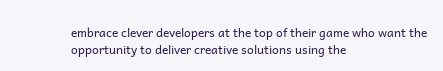embrace clever developers at the top of their game who want the opportunity to deliver creative solutions using the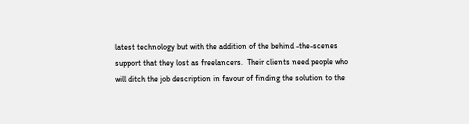latest technology but with the addition of the behind -the-scenes support that they lost as freelancers.  Their clients need people who will ditch the job description in favour of finding the solution to the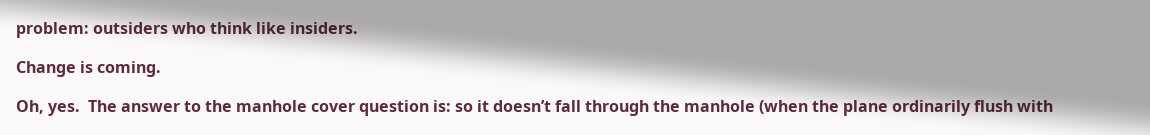problem: outsiders who think like insiders.

Change is coming.

Oh, yes.  The answer to the manhole cover question is: so it doesn’t fall through the manhole (when the plane ordinarily flush with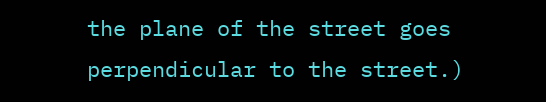the plane of the street goes perpendicular to the street.)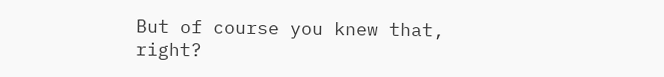But of course you knew that, right?